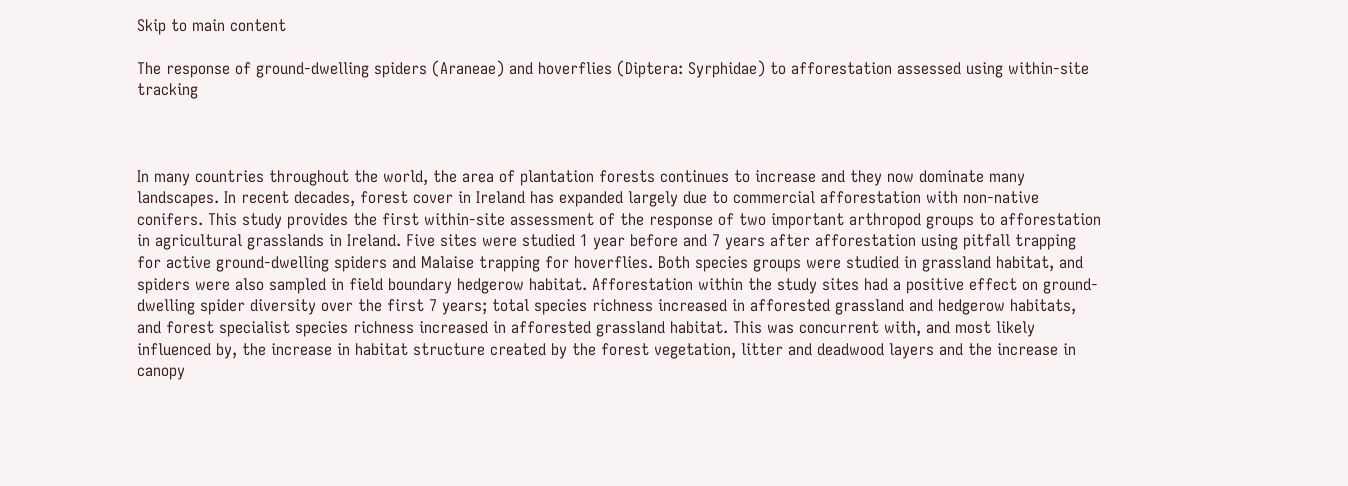Skip to main content

The response of ground-dwelling spiders (Araneae) and hoverflies (Diptera: Syrphidae) to afforestation assessed using within-site tracking



In many countries throughout the world, the area of plantation forests continues to increase and they now dominate many landscapes. In recent decades, forest cover in Ireland has expanded largely due to commercial afforestation with non-native conifers. This study provides the first within-site assessment of the response of two important arthropod groups to afforestation in agricultural grasslands in Ireland. Five sites were studied 1 year before and 7 years after afforestation using pitfall trapping for active ground-dwelling spiders and Malaise trapping for hoverflies. Both species groups were studied in grassland habitat, and spiders were also sampled in field boundary hedgerow habitat. Afforestation within the study sites had a positive effect on ground-dwelling spider diversity over the first 7 years; total species richness increased in afforested grassland and hedgerow habitats, and forest specialist species richness increased in afforested grassland habitat. This was concurrent with, and most likely influenced by, the increase in habitat structure created by the forest vegetation, litter and deadwood layers and the increase in canopy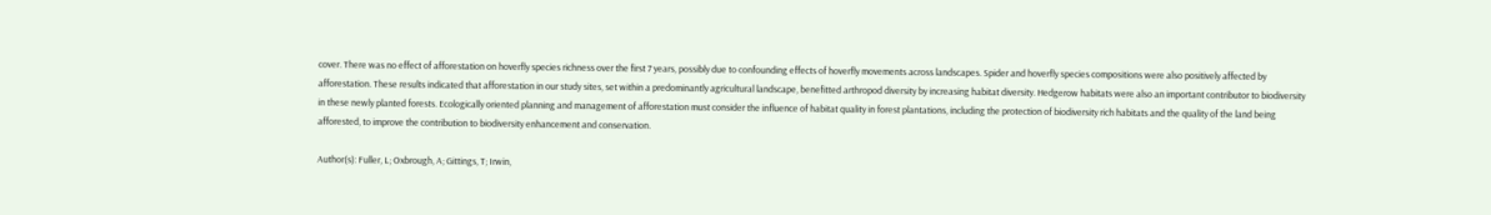cover. There was no effect of afforestation on hoverfly species richness over the first 7 years, possibly due to confounding effects of hoverfly movements across landscapes. Spider and hoverfly species compositions were also positively affected by afforestation. These results indicated that afforestation in our study sites, set within a predominantly agricultural landscape, benefitted arthropod diversity by increasing habitat diversity. Hedgerow habitats were also an important contributor to biodiversity in these newly planted forests. Ecologically oriented planning and management of afforestation must consider the influence of habitat quality in forest plantations, including the protection of biodiversity rich habitats and the quality of the land being afforested, to improve the contribution to biodiversity enhancement and conservation.

Author(s): Fuller, L; Oxbrough, A; Gittings, T; Irwin,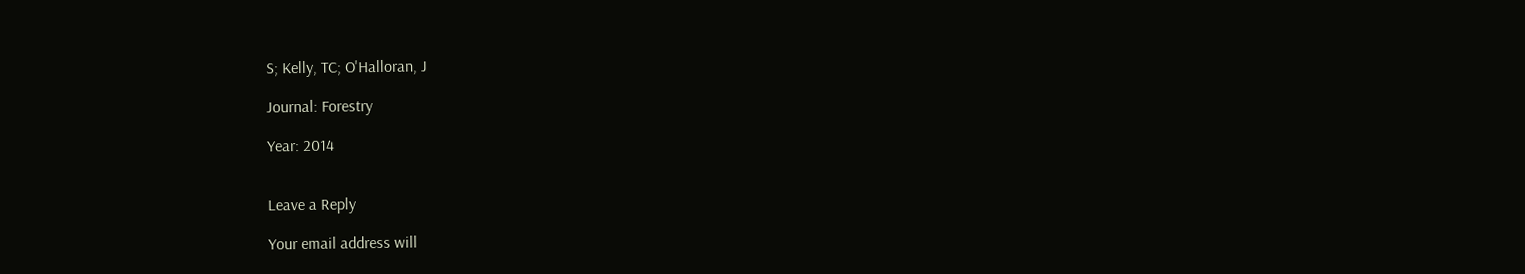S; Kelly, TC; O'Halloran, J

Journal: Forestry

Year: 2014


Leave a Reply

Your email address will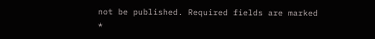not be published. Required fields are marked *